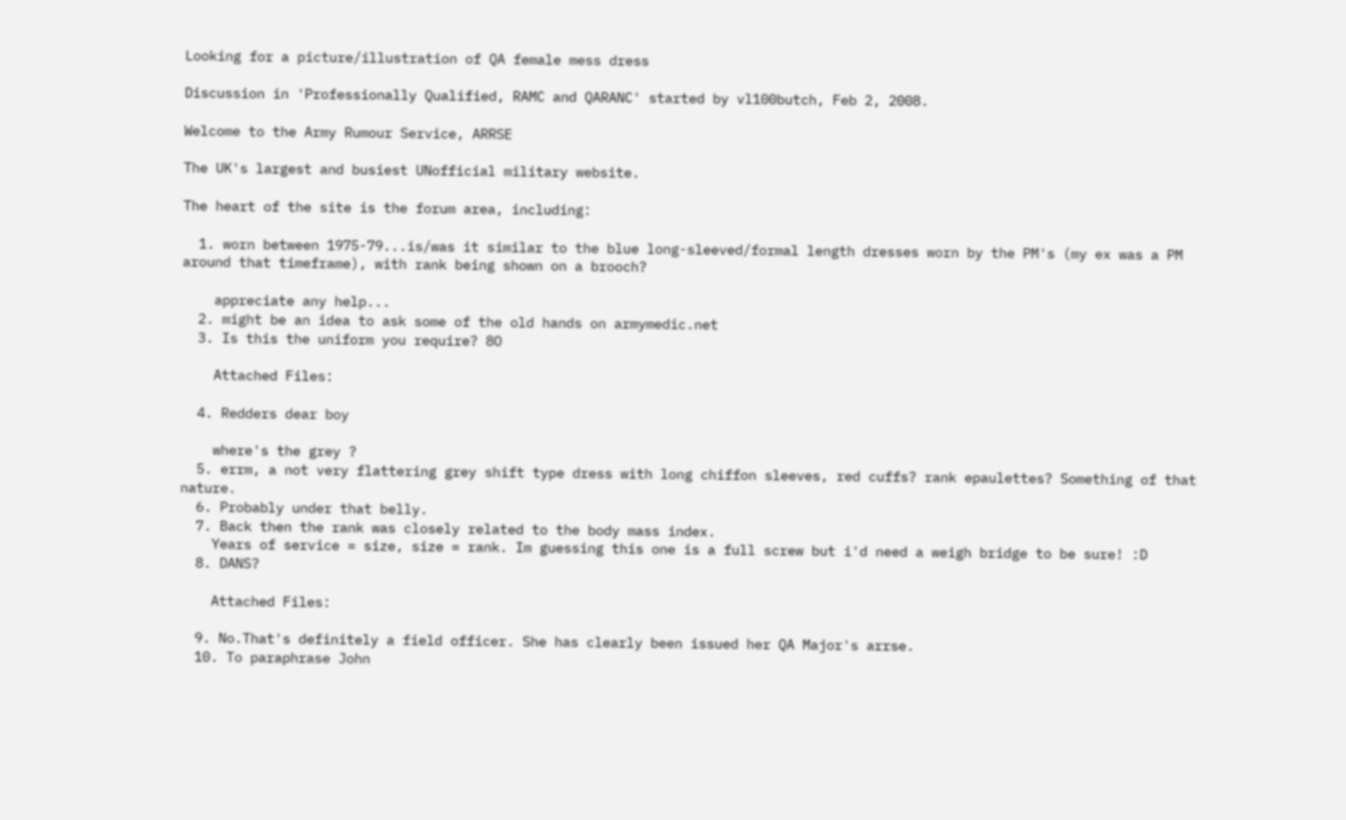Looking for a picture/illustration of QA female mess dress

Discussion in 'Professionally Qualified, RAMC and QARANC' started by vl100butch, Feb 2, 2008.

Welcome to the Army Rumour Service, ARRSE

The UK's largest and busiest UNofficial military website.

The heart of the site is the forum area, including:

  1. worn between 1975-79...is/was it similar to the blue long-sleeved/formal length dresses worn by the PM's (my ex was a PM around that timeframe), with rank being shown on a brooch?

    appreciate any help...
  2. might be an idea to ask some of the old hands on armymedic.net
  3. Is this the uniform you require? 8O

    Attached Files:

  4. Redders dear boy

    where's the grey ?
  5. errm, a not very flattering grey shift type dress with long chiffon sleeves, red cuffs? rank epaulettes? Something of that nature.
  6. Probably under that belly.
  7. Back then the rank was closely related to the body mass index.
    Years of service = size, size = rank. Im guessing this one is a full screw but i'd need a weigh bridge to be sure! :D
  8. DANS?

    Attached Files:

  9. No.That's definitely a field officer. She has clearly been issued her QA Major's arrse.
  10. To paraphrase John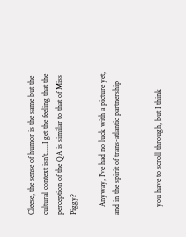Cleese, the sense of humor is the same but the cultural context isn't.....I get the feeling that the perception of the QA is similar to that of Miss Piggy?

    Anyway, I've had no luck with a picture yet, and in the spirit of trans-atlantic partnership


    you have to scroll through, but I think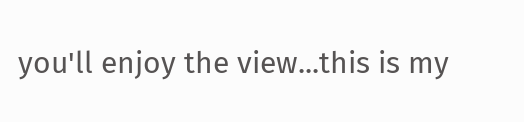you'll enjoy the view...this is my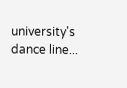university's dance line...